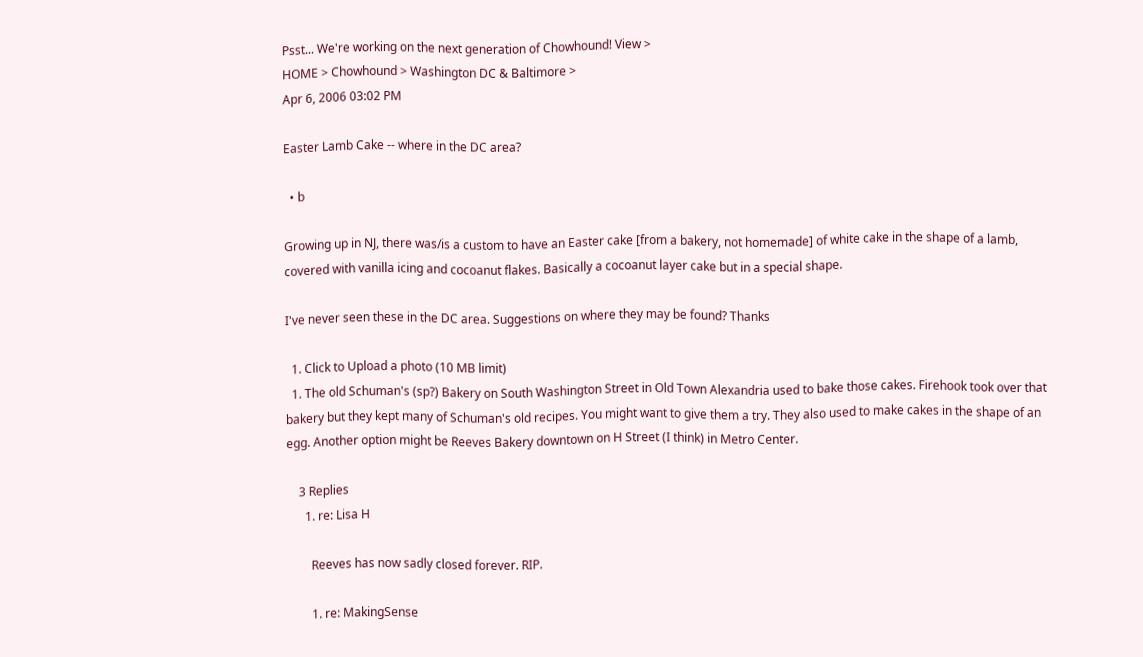Psst... We're working on the next generation of Chowhound! View >
HOME > Chowhound > Washington DC & Baltimore >
Apr 6, 2006 03:02 PM

Easter Lamb Cake -- where in the DC area?

  • b

Growing up in NJ, there was/is a custom to have an Easter cake [from a bakery, not homemade] of white cake in the shape of a lamb, covered with vanilla icing and cocoanut flakes. Basically a cocoanut layer cake but in a special shape.

I've never seen these in the DC area. Suggestions on where they may be found? Thanks

  1. Click to Upload a photo (10 MB limit)
  1. The old Schuman's (sp?) Bakery on South Washington Street in Old Town Alexandria used to bake those cakes. Firehook took over that bakery but they kept many of Schuman's old recipes. You might want to give them a try. They also used to make cakes in the shape of an egg. Another option might be Reeves Bakery downtown on H Street (I think) in Metro Center.

    3 Replies
      1. re: Lisa H

        Reeves has now sadly closed forever. RIP.

        1. re: MakingSense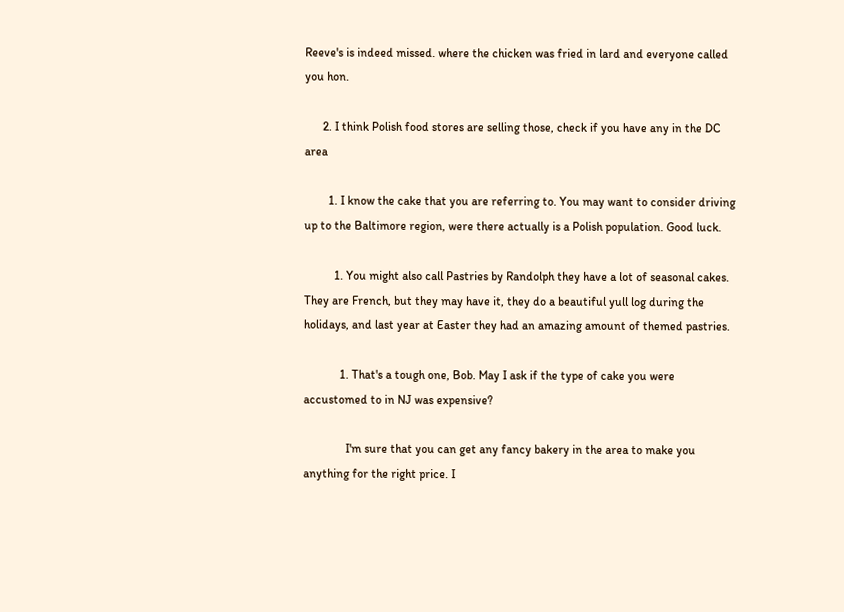Reeve's is indeed missed. where the chicken was fried in lard and everyone called you hon.

      2. I think Polish food stores are selling those, check if you have any in the DC area

        1. I know the cake that you are referring to. You may want to consider driving up to the Baltimore region, were there actually is a Polish population. Good luck.

          1. You might also call Pastries by Randolph they have a lot of seasonal cakes. They are French, but they may have it, they do a beautiful yull log during the holidays, and last year at Easter they had an amazing amount of themed pastries.

            1. That's a tough one, Bob. May I ask if the type of cake you were accustomed to in NJ was expensive?

              I'm sure that you can get any fancy bakery in the area to make you anything for the right price. I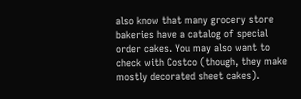also know that many grocery store bakeries have a catalog of special order cakes. You may also want to check with Costco (though, they make mostly decorated sheet cakes).